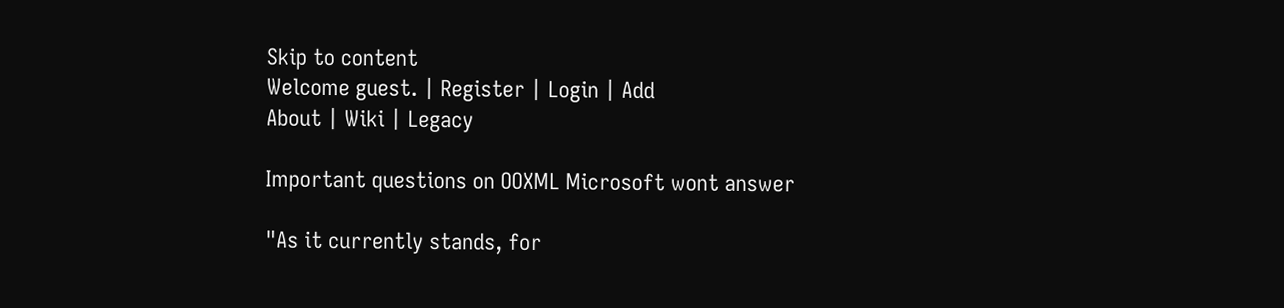Skip to content
Welcome guest. | Register | Login | Add
About | Wiki | Legacy

Important questions on OOXML Microsoft wont answer

"As it currently stands, for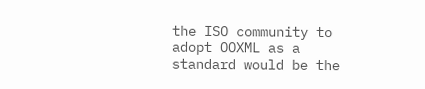the ISO community to adopt OOXML as a standard would be the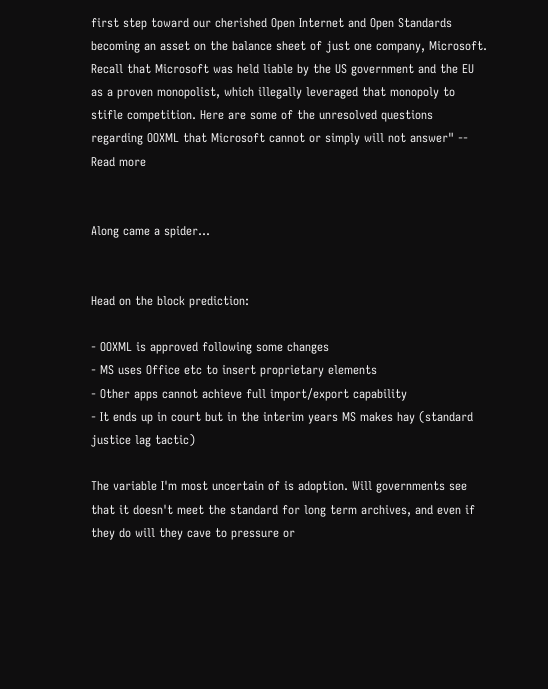first step toward our cherished Open Internet and Open Standards becoming an asset on the balance sheet of just one company, Microsoft. Recall that Microsoft was held liable by the US government and the EU as a proven monopolist, which illegally leveraged that monopoly to stifle competition. Here are some of the unresolved questions regarding OOXML that Microsoft cannot or simply will not answer" -- Read more


Along came a spider...


Head on the block prediction:

- OOXML is approved following some changes
- MS uses Office etc to insert proprietary elements
- Other apps cannot achieve full import/export capability
- It ends up in court but in the interim years MS makes hay (standard justice lag tactic)

The variable I'm most uncertain of is adoption. Will governments see that it doesn't meet the standard for long term archives, and even if they do will they cave to pressure or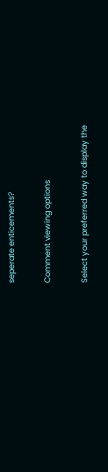seperate enticements?

Comment viewing options

Select your preferred way to display the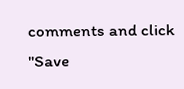comments and click "Save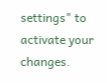settings" to activate your changes.